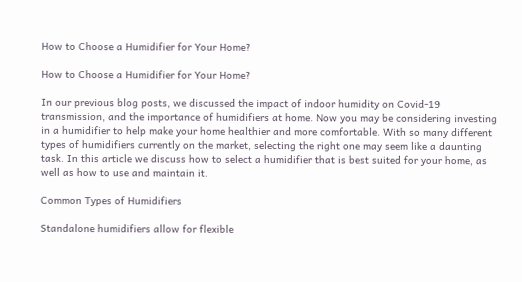How to Choose a Humidifier for Your Home?

How to Choose a Humidifier for Your Home?

In our previous blog posts, we discussed the impact of indoor humidity on Covid-19 transmission, and the importance of humidifiers at home. Now you may be considering investing in a humidifier to help make your home healthier and more comfortable. With so many different types of humidifiers currently on the market, selecting the right one may seem like a daunting task. In this article we discuss how to select a humidifier that is best suited for your home, as well as how to use and maintain it.

Common Types of Humidifiers

Standalone humidifiers allow for flexible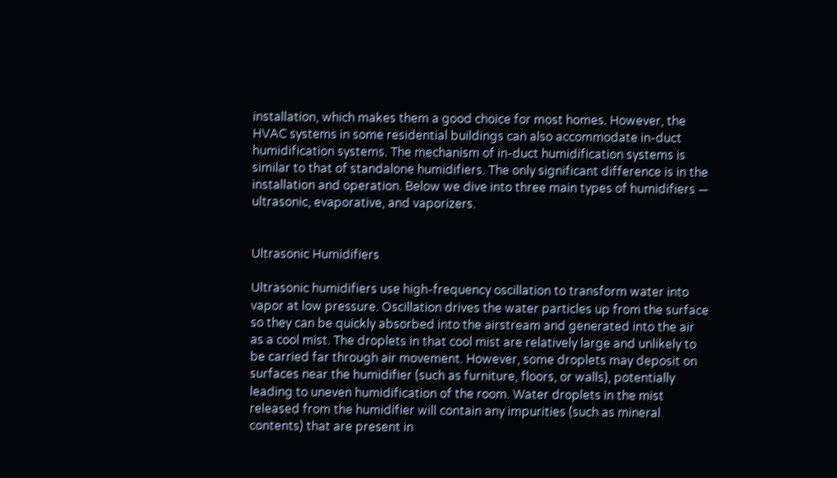installation, which makes them a good choice for most homes. However, the HVAC systems in some residential buildings can also accommodate in-duct humidification systems. The mechanism of in-duct humidification systems is similar to that of standalone humidifiers. The only significant difference is in the installation and operation. Below we dive into three main types of humidifiers — ultrasonic, evaporative, and vaporizers.


Ultrasonic Humidifiers

Ultrasonic humidifiers use high-frequency oscillation to transform water into vapor at low pressure. Oscillation drives the water particles up from the surface so they can be quickly absorbed into the airstream and generated into the air as a cool mist. The droplets in that cool mist are relatively large and unlikely to be carried far through air movement. However, some droplets may deposit on surfaces near the humidifier (such as furniture, floors, or walls), potentially leading to uneven humidification of the room. Water droplets in the mist released from the humidifier will contain any impurities (such as mineral contents) that are present in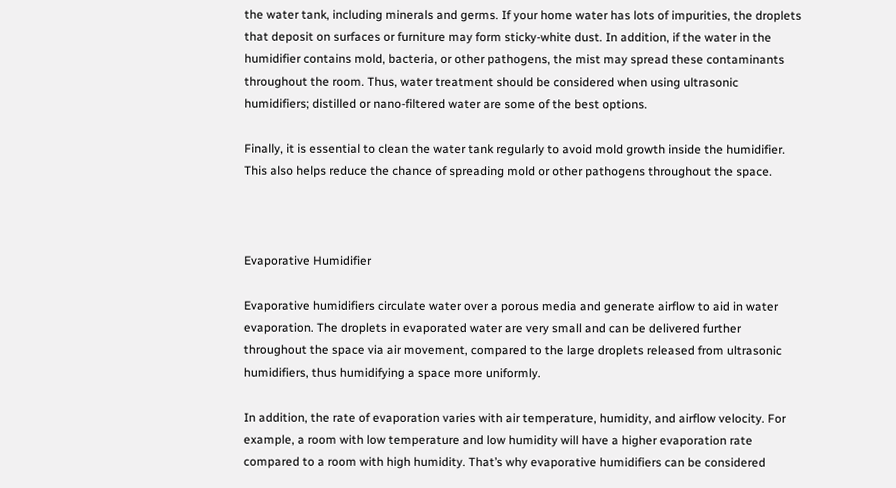the water tank, including minerals and germs. If your home water has lots of impurities, the droplets that deposit on surfaces or furniture may form sticky-white dust. In addition, if the water in the humidifier contains mold, bacteria, or other pathogens, the mist may spread these contaminants throughout the room. Thus, water treatment should be considered when using ultrasonic humidifiers; distilled or nano-filtered water are some of the best options.

Finally, it is essential to clean the water tank regularly to avoid mold growth inside the humidifier. This also helps reduce the chance of spreading mold or other pathogens throughout the space.



Evaporative Humidifier

Evaporative humidifiers circulate water over a porous media and generate airflow to aid in water evaporation. The droplets in evaporated water are very small and can be delivered further throughout the space via air movement, compared to the large droplets released from ultrasonic humidifiers, thus humidifying a space more uniformly.

In addition, the rate of evaporation varies with air temperature, humidity, and airflow velocity. For example, a room with low temperature and low humidity will have a higher evaporation rate compared to a room with high humidity. That’s why evaporative humidifiers can be considered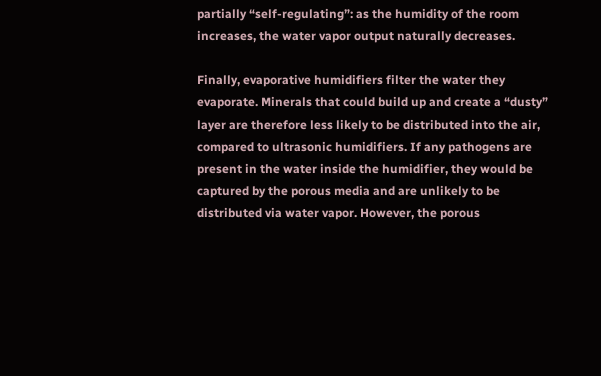partially “self-regulating”: as the humidity of the room increases, the water vapor output naturally decreases.

Finally, evaporative humidifiers filter the water they evaporate. Minerals that could build up and create a “dusty” layer are therefore less likely to be distributed into the air, compared to ultrasonic humidifiers. If any pathogens are present in the water inside the humidifier, they would be captured by the porous media and are unlikely to be distributed via water vapor. However, the porous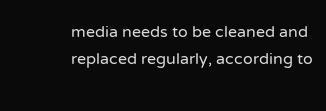media needs to be cleaned and replaced regularly, according to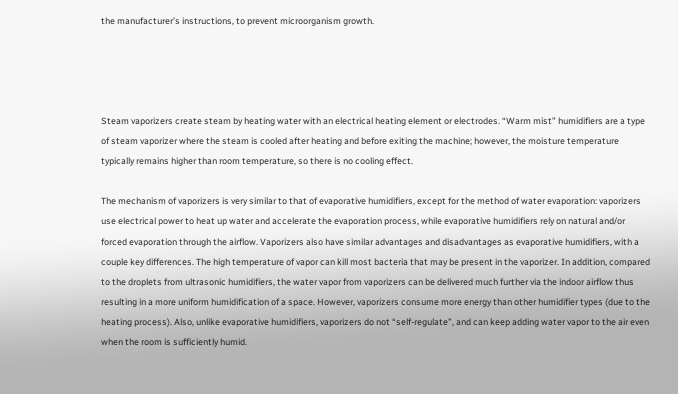the manufacturer’s instructions, to prevent microorganism growth.




Steam vaporizers create steam by heating water with an electrical heating element or electrodes. “Warm mist” humidifiers are a type of steam vaporizer where the steam is cooled after heating and before exiting the machine; however, the moisture temperature typically remains higher than room temperature, so there is no cooling effect.

The mechanism of vaporizers is very similar to that of evaporative humidifiers, except for the method of water evaporation: vaporizers use electrical power to heat up water and accelerate the evaporation process, while evaporative humidifiers rely on natural and/or forced evaporation through the airflow. Vaporizers also have similar advantages and disadvantages as evaporative humidifiers, with a couple key differences. The high temperature of vapor can kill most bacteria that may be present in the vaporizer. In addition, compared to the droplets from ultrasonic humidifiers, the water vapor from vaporizers can be delivered much further via the indoor airflow thus resulting in a more uniform humidification of a space. However, vaporizers consume more energy than other humidifier types (due to the heating process). Also, unlike evaporative humidifiers, vaporizers do not “self-regulate”, and can keep adding water vapor to the air even when the room is sufficiently humid.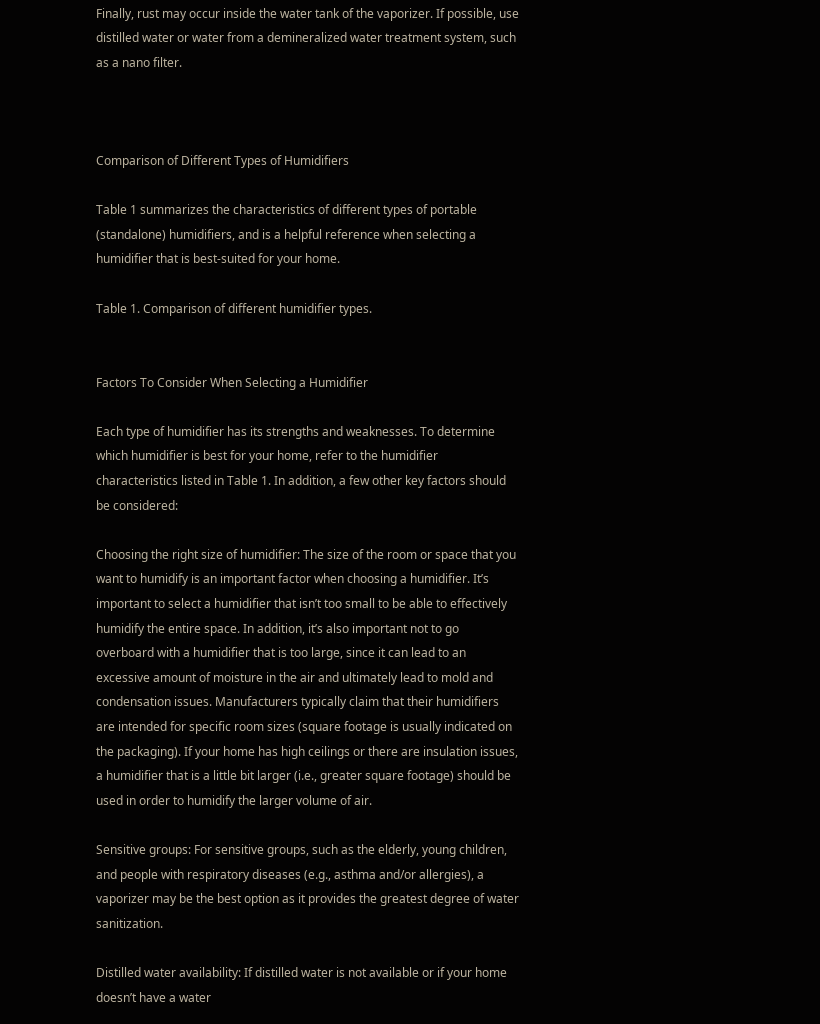Finally, rust may occur inside the water tank of the vaporizer. If possible, use distilled water or water from a demineralized water treatment system, such as a nano filter.



Comparison of Different Types of Humidifiers

Table 1 summarizes the characteristics of different types of portable (standalone) humidifiers, and is a helpful reference when selecting a humidifier that is best-suited for your home.

Table 1. Comparison of different humidifier types.


Factors To Consider When Selecting a Humidifier

Each type of humidifier has its strengths and weaknesses. To determine which humidifier is best for your home, refer to the humidifier characteristics listed in Table 1. In addition, a few other key factors should be considered:

Choosing the right size of humidifier: The size of the room or space that you want to humidify is an important factor when choosing a humidifier. It’s important to select a humidifier that isn’t too small to be able to effectively humidify the entire space. In addition, it’s also important not to go overboard with a humidifier that is too large, since it can lead to an excessive amount of moisture in the air and ultimately lead to mold and condensation issues. Manufacturers typically claim that their humidifiers are intended for specific room sizes (square footage is usually indicated on the packaging). If your home has high ceilings or there are insulation issues, a humidifier that is a little bit larger (i.e., greater square footage) should be used in order to humidify the larger volume of air.

Sensitive groups: For sensitive groups, such as the elderly, young children, and people with respiratory diseases (e.g., asthma and/or allergies), a vaporizer may be the best option as it provides the greatest degree of water sanitization.

Distilled water availability: If distilled water is not available or if your home doesn’t have a water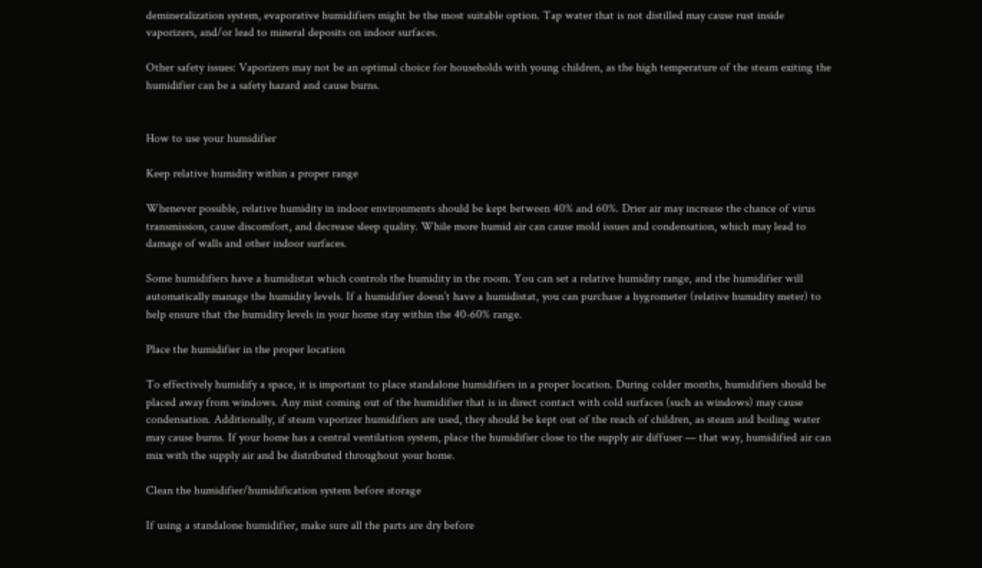demineralization system, evaporative humidifiers might be the most suitable option. Tap water that is not distilled may cause rust inside vaporizers, and/or lead to mineral deposits on indoor surfaces.

Other safety issues: Vaporizers may not be an optimal choice for households with young children, as the high temperature of the steam exiting the humidifier can be a safety hazard and cause burns.


How to use your humidifier

Keep relative humidity within a proper range

Whenever possible, relative humidity in indoor environments should be kept between 40% and 60%. Drier air may increase the chance of virus transmission, cause discomfort, and decrease sleep quality. While more humid air can cause mold issues and condensation, which may lead to damage of walls and other indoor surfaces.

Some humidifiers have a humidistat which controls the humidity in the room. You can set a relative humidity range, and the humidifier will automatically manage the humidity levels. If a humidifier doesn’t have a humidistat, you can purchase a hygrometer (relative humidity meter) to help ensure that the humidity levels in your home stay within the 40-60% range.

Place the humidifier in the proper location

To effectively humidify a space, it is important to place standalone humidifiers in a proper location. During colder months, humidifiers should be placed away from windows. Any mist coming out of the humidifier that is in direct contact with cold surfaces (such as windows) may cause condensation. Additionally, if steam vaporizer humidifiers are used, they should be kept out of the reach of children, as steam and boiling water may cause burns. If your home has a central ventilation system, place the humidifier close to the supply air diffuser — that way, humidified air can mix with the supply air and be distributed throughout your home.

Clean the humidifier/humidification system before storage

If using a standalone humidifier, make sure all the parts are dry before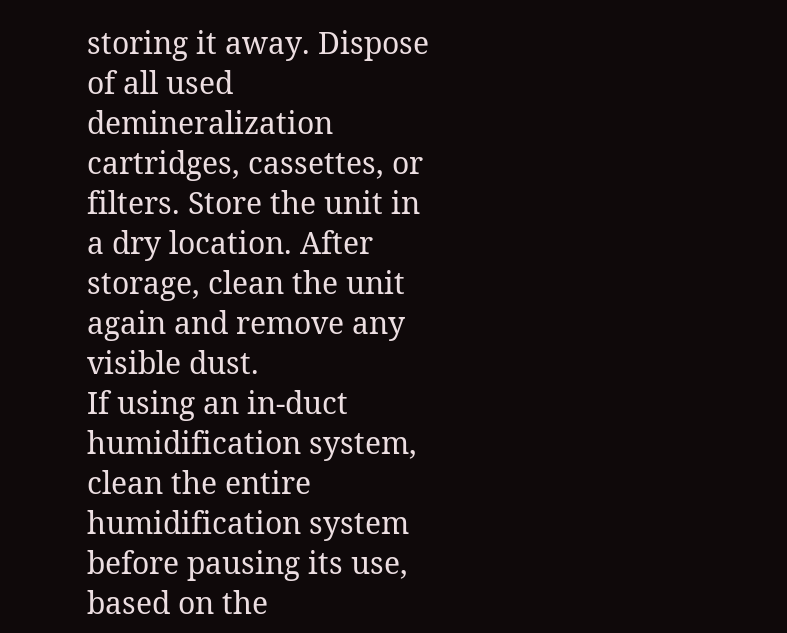storing it away. Dispose of all used demineralization cartridges, cassettes, or filters. Store the unit in a dry location. After storage, clean the unit again and remove any visible dust.
If using an in-duct humidification system, clean the entire humidification system before pausing its use, based on the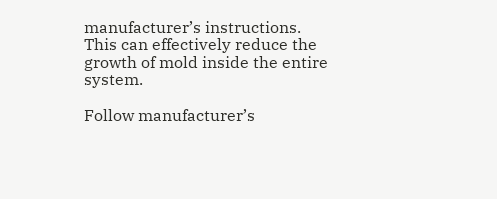manufacturer’s instructions. This can effectively reduce the growth of mold inside the entire system.

Follow manufacturer’s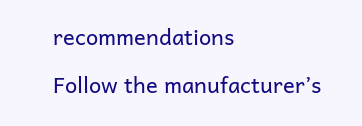recommendations

Follow the manufacturer’s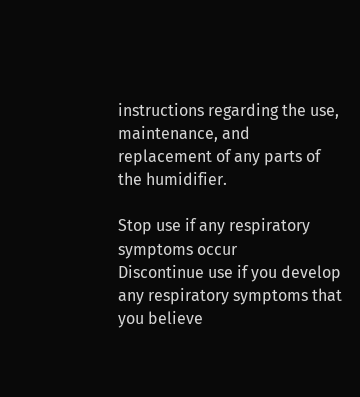instructions regarding the use, maintenance, and replacement of any parts of the humidifier.

Stop use if any respiratory symptoms occur
Discontinue use if you develop any respiratory symptoms that you believe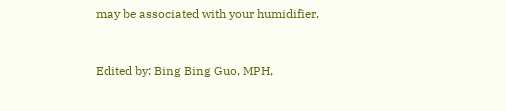may be associated with your humidifier.


Edited by: Bing Bing Guo, MPH,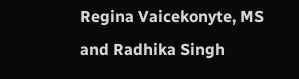Regina Vaicekonyte, MS and Radhika Singh